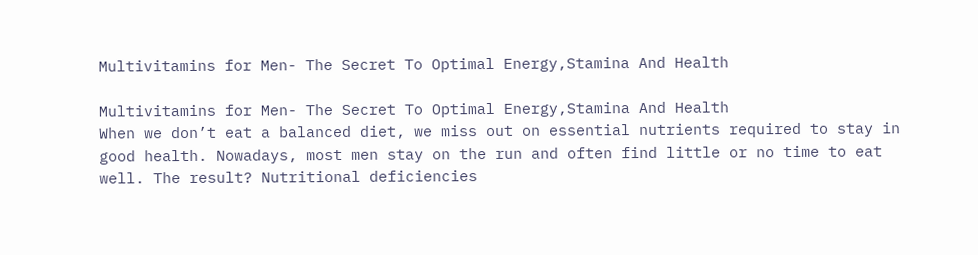Multivitamins for Men- The Secret To Optimal Energy,Stamina And Health

Multivitamins for Men- The Secret To Optimal Energy,Stamina And Health
When we don’t eat a balanced diet, we miss out on essential nutrients required to stay in good health. Nowadays, most men stay on the run and often find little or no time to eat well. The result? Nutritional deficiencies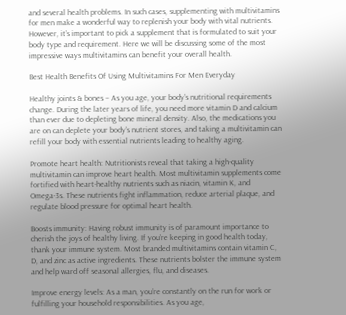and several health problems. In such cases, supplementing with multivitamins for men make a wonderful way to replenish your body with vital nutrients. However, it’s important to pick a supplement that is formulated to suit your body type and requirement. Here we will be discussing some of the most impressive ways multivitamins can benefit your overall health.

Best Health Benefits Of Using Multivitamins For Men Everyday

Healthy joints & bones – As you age, your body’s nutritional requirements change. During the later years of life, you need more vitamin D and calcium than ever due to depleting bone mineral density. Also, the medications you are on can deplete your body’s nutrient stores, and taking a multivitamin can refill your body with essential nutrients leading to healthy aging.

Promote heart health: Nutritionists reveal that taking a high-quality multivitamin can improve heart health. Most multivitamin supplements come fortified with heart-healthy nutrients such as niacin, vitamin K, and Omega-3s. These nutrients fight inflammation, reduce arterial plaque, and regulate blood pressure for optimal heart health.

Boosts immunity: Having robust immunity is of paramount importance to cherish the joys of healthy living. If you’re keeping in good health today, thank your immune system. Most branded multivitamins contain vitamin C, D, and zinc as active ingredients. These nutrients bolster the immune system and help ward off seasonal allergies, flu, and diseases.

Improve energy levels: As a man, you’re constantly on the run for work or fulfilling your household responsibilities. As you age,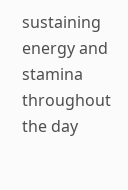sustaining energy and stamina throughout the day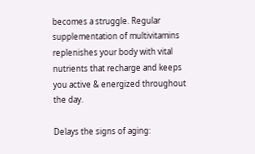becomes a struggle. Regular supplementation of multivitamins replenishes your body with vital nutrients that recharge and keeps you active & energized throughout the day.

Delays the signs of aging: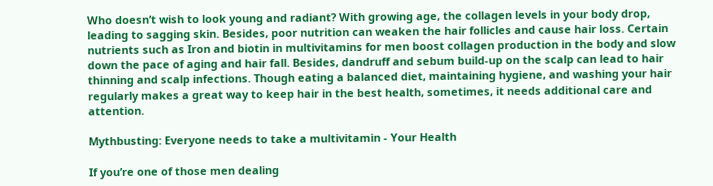Who doesn’t wish to look young and radiant? With growing age, the collagen levels in your body drop, leading to sagging skin. Besides, poor nutrition can weaken the hair follicles and cause hair loss. Certain nutrients such as Iron and biotin in multivitamins for men boost collagen production in the body and slow down the pace of aging and hair fall. Besides, dandruff and sebum build-up on the scalp can lead to hair thinning and scalp infections. Though eating a balanced diet, maintaining hygiene, and washing your hair regularly makes a great way to keep hair in the best health, sometimes, it needs additional care and attention.

Mythbusting: Everyone needs to take a multivitamin - Your Health

If you’re one of those men dealing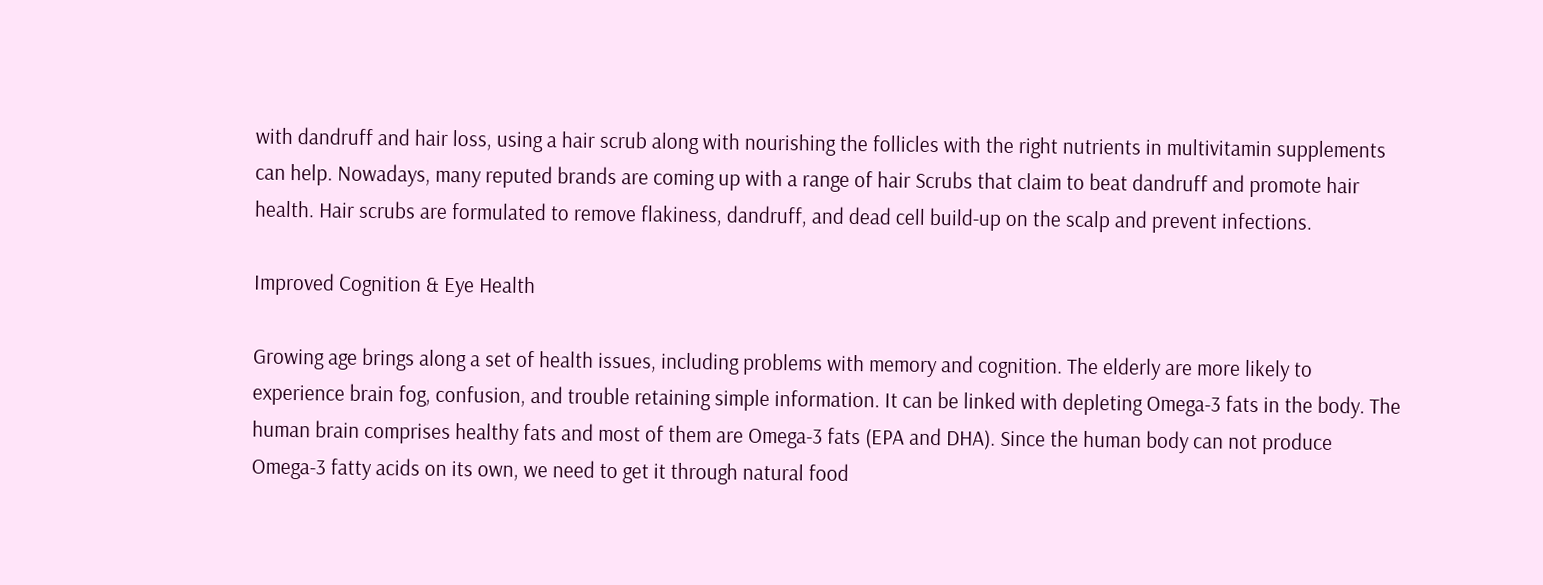with dandruff and hair loss, using a hair scrub along with nourishing the follicles with the right nutrients in multivitamin supplements can help. Nowadays, many reputed brands are coming up with a range of hair Scrubs that claim to beat dandruff and promote hair health. Hair scrubs are formulated to remove flakiness, dandruff, and dead cell build-up on the scalp and prevent infections.

Improved Cognition & Eye Health

Growing age brings along a set of health issues, including problems with memory and cognition. The elderly are more likely to experience brain fog, confusion, and trouble retaining simple information. It can be linked with depleting Omega-3 fats in the body. The human brain comprises healthy fats and most of them are Omega-3 fats (EPA and DHA). Since the human body can not produce Omega-3 fatty acids on its own, we need to get it through natural food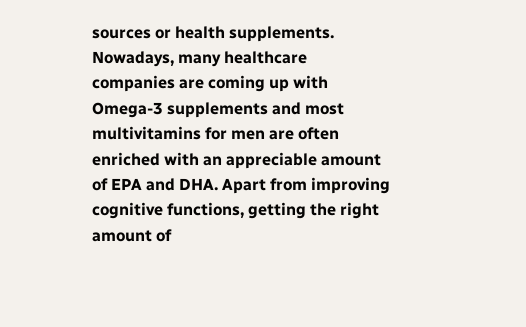sources or health supplements. Nowadays, many healthcare companies are coming up with Omega-3 supplements and most multivitamins for men are often enriched with an appreciable amount of EPA and DHA. Apart from improving cognitive functions, getting the right amount of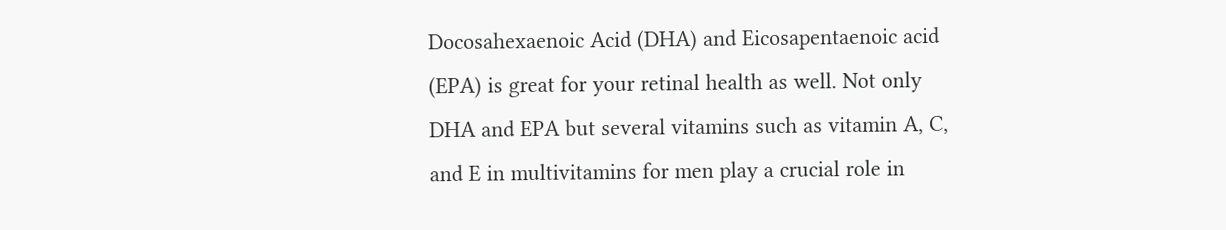Docosahexaenoic Acid (DHA) and Eicosapentaenoic acid (EPA) is great for your retinal health as well. Not only DHA and EPA but several vitamins such as vitamin A, C, and E in multivitamins for men play a crucial role in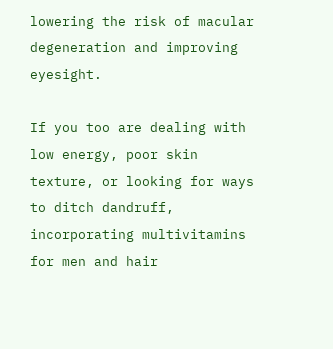lowering the risk of macular degeneration and improving eyesight.

If you too are dealing with low energy, poor skin texture, or looking for ways to ditch dandruff, incorporating multivitamins for men and hair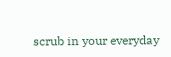scrub in your everyday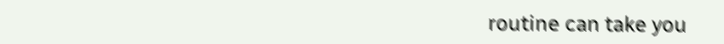routine can take you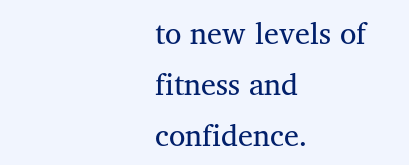to new levels of fitness and confidence.